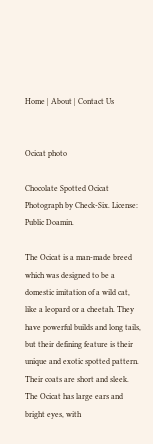Home | About | Contact Us


Ocicat photo

Chocolate Spotted Ocicat
Photograph by Check-Six. License: Public Doamin.

The Ocicat is a man-made breed which was designed to be a domestic imitation of a wild cat, like a leopard or a cheetah. They have powerful builds and long tails, but their defining feature is their unique and exotic spotted pattern. Their coats are short and sleek. The Ocicat has large ears and bright eyes, with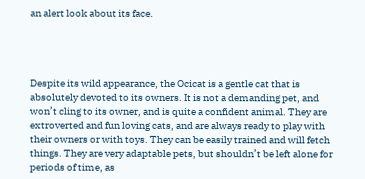an alert look about its face.




Despite its wild appearance, the Ocicat is a gentle cat that is absolutely devoted to its owners. It is not a demanding pet, and won’t cling to its owner, and is quite a confident animal. They are extroverted and fun loving cats, and are always ready to play with their owners or with toys. They can be easily trained and will fetch things. They are very adaptable pets, but shouldn’t be left alone for periods of time, as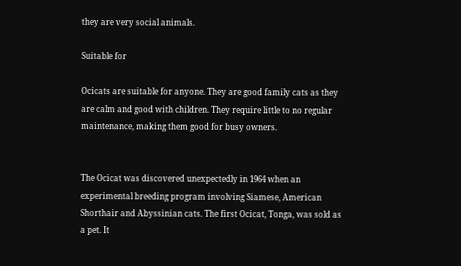they are very social animals.

Suitable for

Ocicats are suitable for anyone. They are good family cats as they are calm and good with children. They require little to no regular maintenance, making them good for busy owners.


The Ocicat was discovered unexpectedly in 1964 when an experimental breeding program involving Siamese, American Shorthair and Abyssinian cats. The first Ocicat, Tonga, was sold as a pet. It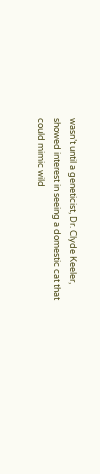wasn’t until a geneticist, Dr. Clyde Keeler, showed interest in seeing a domestic cat that could mimic wild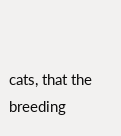cats, that the breeding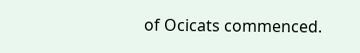of Ocicats commenced.